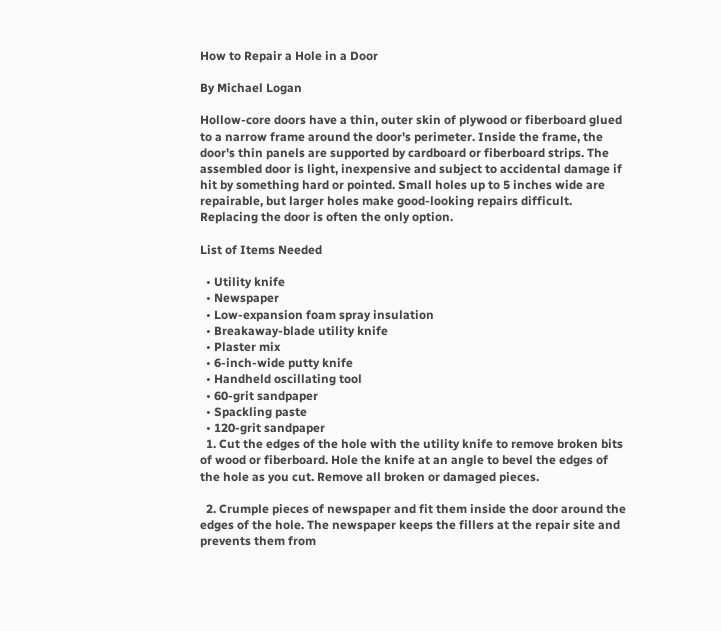How to Repair a Hole in a Door

By Michael Logan

Hollow-core doors have a thin, outer skin of plywood or fiberboard glued to a narrow frame around the door's perimeter. Inside the frame, the door's thin panels are supported by cardboard or fiberboard strips. The assembled door is light, inexpensive and subject to accidental damage if hit by something hard or pointed. Small holes up to 5 inches wide are repairable, but larger holes make good-looking repairs difficult. Replacing the door is often the only option.

List of Items Needed

  • Utility knife
  • Newspaper
  • Low-expansion foam spray insulation
  • Breakaway-blade utility knife
  • Plaster mix
  • 6-inch-wide putty knife
  • Handheld oscillating tool
  • 60-grit sandpaper
  • Spackling paste
  • 120-grit sandpaper
  1. Cut the edges of the hole with the utility knife to remove broken bits of wood or fiberboard. Hole the knife at an angle to bevel the edges of the hole as you cut. Remove all broken or damaged pieces.

  2. Crumple pieces of newspaper and fit them inside the door around the edges of the hole. The newspaper keeps the fillers at the repair site and prevents them from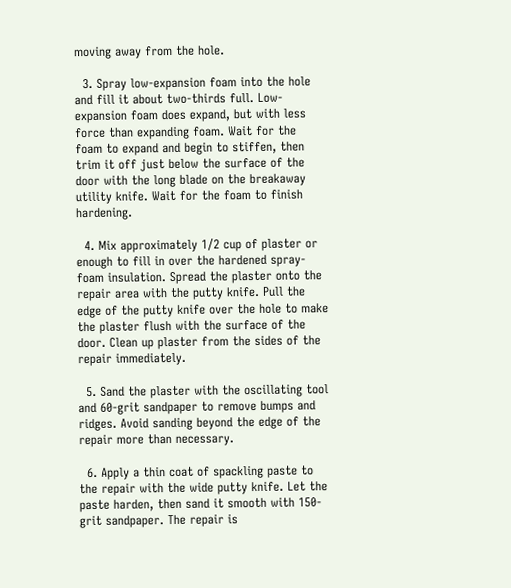moving away from the hole.

  3. Spray low-expansion foam into the hole and fill it about two-thirds full. Low-expansion foam does expand, but with less force than expanding foam. Wait for the foam to expand and begin to stiffen, then trim it off just below the surface of the door with the long blade on the breakaway utility knife. Wait for the foam to finish hardening.

  4. Mix approximately 1/2 cup of plaster or enough to fill in over the hardened spray-foam insulation. Spread the plaster onto the repair area with the putty knife. Pull the edge of the putty knife over the hole to make the plaster flush with the surface of the door. Clean up plaster from the sides of the repair immediately.

  5. Sand the plaster with the oscillating tool and 60-grit sandpaper to remove bumps and ridges. Avoid sanding beyond the edge of the repair more than necessary.

  6. Apply a thin coat of spackling paste to the repair with the wide putty knife. Let the paste harden, then sand it smooth with 150-grit sandpaper. The repair is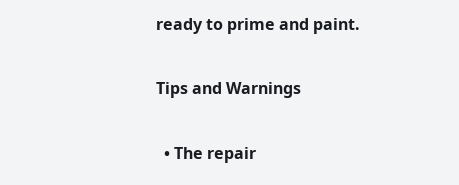ready to prime and paint.

Tips and Warnings

  • The repair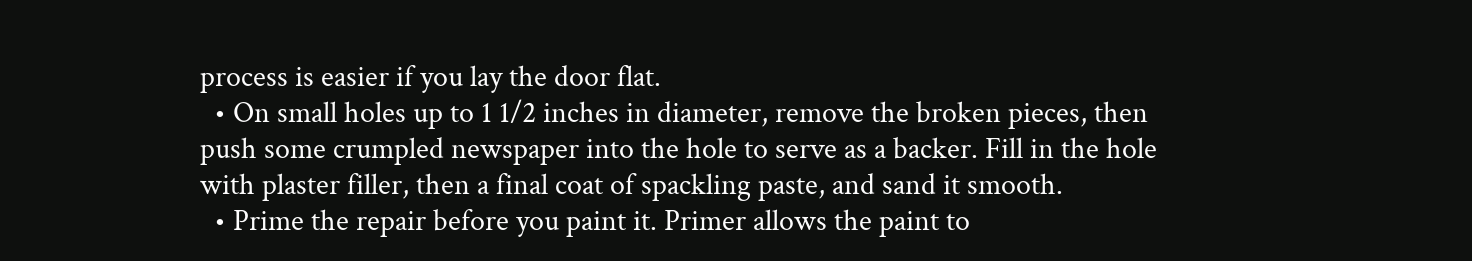process is easier if you lay the door flat.
  • On small holes up to 1 1/2 inches in diameter, remove the broken pieces, then push some crumpled newspaper into the hole to serve as a backer. Fill in the hole with plaster filler, then a final coat of spackling paste, and sand it smooth.
  • Prime the repair before you paint it. Primer allows the paint to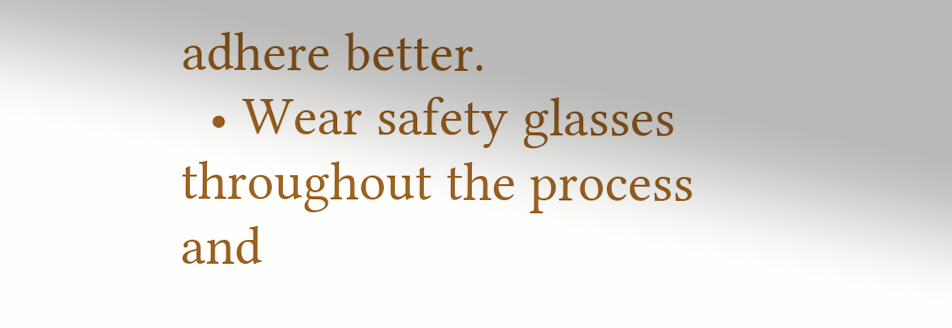adhere better.
  • Wear safety glasses throughout the process and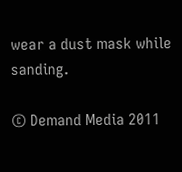wear a dust mask while sanding.

© Demand Media 2011